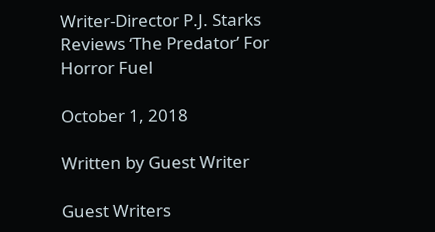Writer-Director P.J. Starks Reviews ‘The Predator’ For Horror Fuel

October 1, 2018

Written by Guest Writer

Guest Writers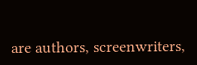are authors, screenwriters,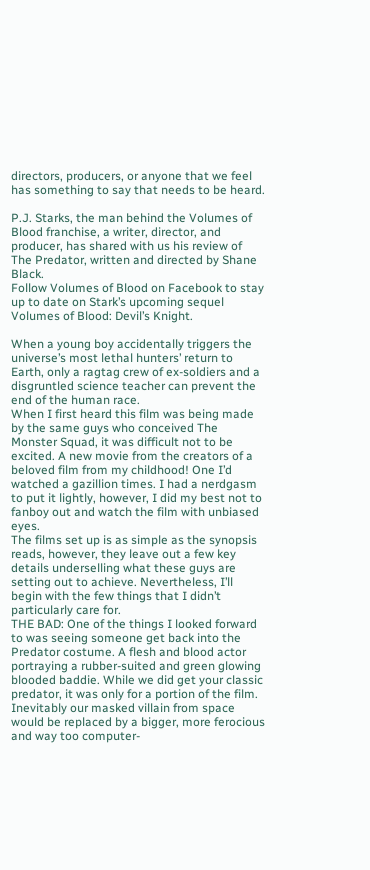directors, producers, or anyone that we feel has something to say that needs to be heard.

P.J. Starks, the man behind the Volumes of Blood franchise, a writer, director, and producer, has shared with us his review of The Predator, written and directed by Shane Black.
Follow Volumes of Blood on Facebook to stay up to date on Stark’s upcoming sequel Volumes of Blood: Devil’s Knight.

When a young boy accidentally triggers the universe’s most lethal hunters’ return to Earth, only a ragtag crew of ex-soldiers and a disgruntled science teacher can prevent the end of the human race.
When I first heard this film was being made by the same guys who conceived The Monster Squad, it was difficult not to be excited. A new movie from the creators of a beloved film from my childhood! One I’d watched a gazillion times. I had a nerdgasm to put it lightly, however, I did my best not to fanboy out and watch the film with unbiased eyes.
The films set up is as simple as the synopsis reads, however, they leave out a few key details underselling what these guys are setting out to achieve. Nevertheless, I’ll begin with the few things that I didn’t particularly care for.
THE BAD: One of the things I looked forward to was seeing someone get back into the Predator costume. A flesh and blood actor portraying a rubber-suited and green glowing blooded baddie. While we did get your classic predator, it was only for a portion of the film. Inevitably our masked villain from space would be replaced by a bigger, more ferocious and way too computer-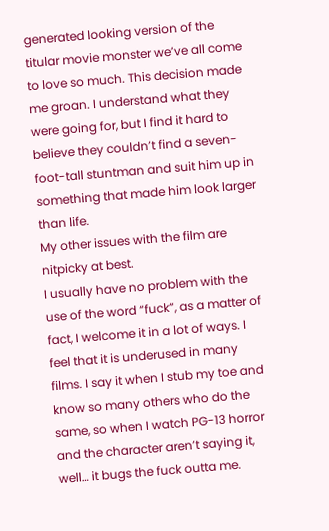generated looking version of the titular movie monster we’ve all come to love so much. This decision made me groan. I understand what they were going for, but I find it hard to believe they couldn’t find a seven-foot-tall stuntman and suit him up in something that made him look larger than life.
My other issues with the film are nitpicky at best.
I usually have no problem with the use of the word “fuck”, as a matter of fact, I welcome it in a lot of ways. I feel that it is underused in many films. I say it when I stub my toe and know so many others who do the same, so when I watch PG-13 horror and the character aren’t saying it, well… it bugs the fuck outta me.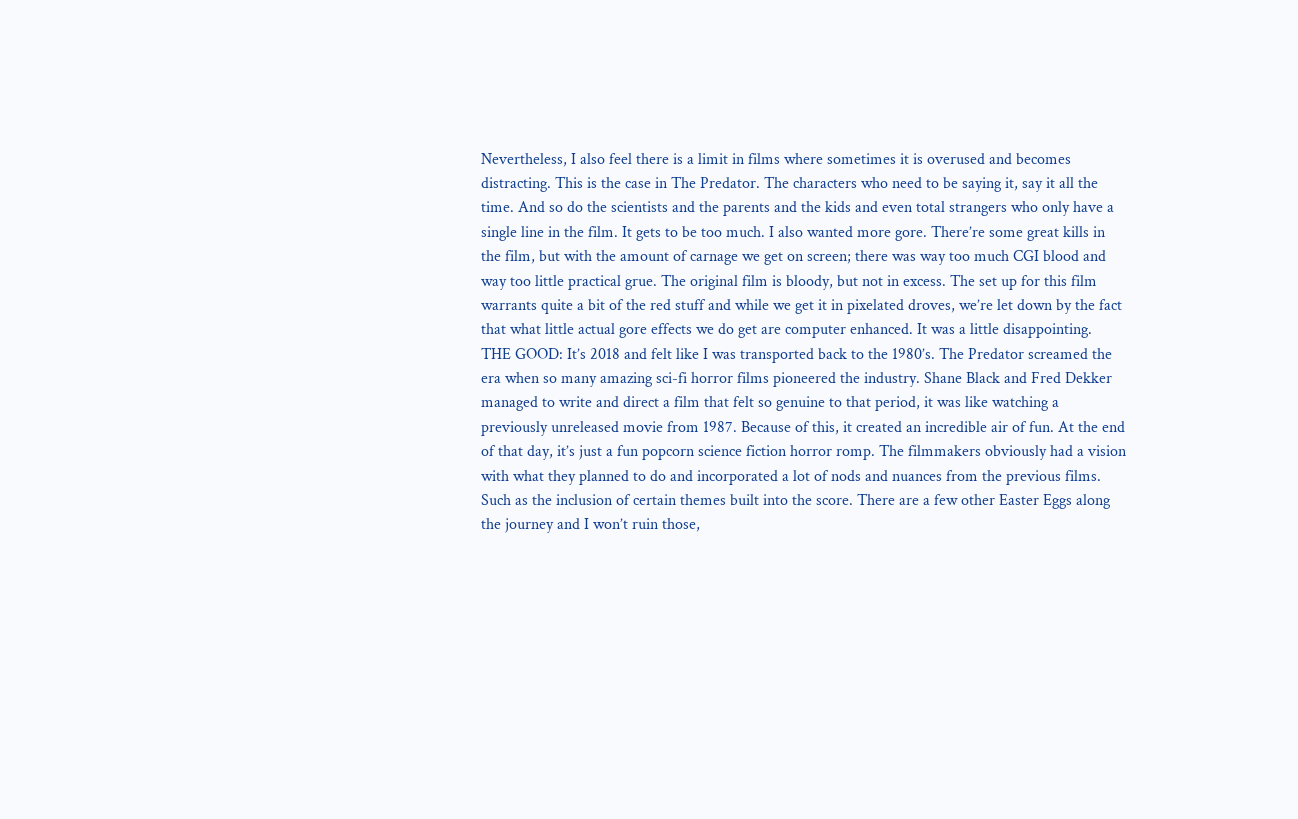Nevertheless, I also feel there is a limit in films where sometimes it is overused and becomes distracting. This is the case in The Predator. The characters who need to be saying it, say it all the time. And so do the scientists and the parents and the kids and even total strangers who only have a single line in the film. It gets to be too much. I also wanted more gore. There’re some great kills in the film, but with the amount of carnage we get on screen; there was way too much CGI blood and way too little practical grue. The original film is bloody, but not in excess. The set up for this film warrants quite a bit of the red stuff and while we get it in pixelated droves, we’re let down by the fact that what little actual gore effects we do get are computer enhanced. It was a little disappointing.
THE GOOD: It’s 2018 and felt like I was transported back to the 1980’s. The Predator screamed the era when so many amazing sci-fi horror films pioneered the industry. Shane Black and Fred Dekker managed to write and direct a film that felt so genuine to that period, it was like watching a previously unreleased movie from 1987. Because of this, it created an incredible air of fun. At the end of that day, it’s just a fun popcorn science fiction horror romp. The filmmakers obviously had a vision with what they planned to do and incorporated a lot of nods and nuances from the previous films. Such as the inclusion of certain themes built into the score. There are a few other Easter Eggs along the journey and I won’t ruin those,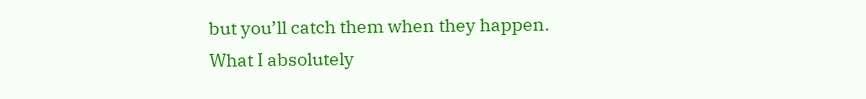but you’ll catch them when they happen.
What I absolutely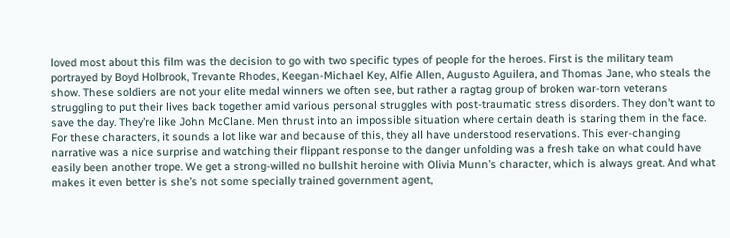loved most about this film was the decision to go with two specific types of people for the heroes. First is the military team portrayed by Boyd Holbrook, Trevante Rhodes, Keegan-Michael Key, Alfie Allen, Augusto Aguilera, and Thomas Jane, who steals the show. These soldiers are not your elite medal winners we often see, but rather a ragtag group of broken war-torn veterans struggling to put their lives back together amid various personal struggles with post-traumatic stress disorders. They don’t want to save the day. They’re like John McClane. Men thrust into an impossible situation where certain death is staring them in the face. For these characters, it sounds a lot like war and because of this, they all have understood reservations. This ever-changing narrative was a nice surprise and watching their flippant response to the danger unfolding was a fresh take on what could have easily been another trope. We get a strong-willed no bullshit heroine with Olivia Munn’s character, which is always great. And what makes it even better is she’s not some specially trained government agent,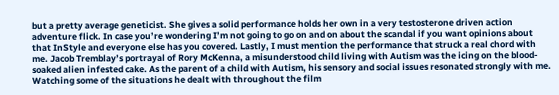but a pretty average geneticist. She gives a solid performance holds her own in a very testosterone driven action adventure flick. In case you’re wondering I’m not going to go on and on about the scandal if you want opinions about that InStyle and everyone else has you covered. Lastly, I must mention the performance that struck a real chord with me. Jacob Tremblay’s portrayal of Rory McKenna, a misunderstood child living with Autism was the icing on the blood-soaked alien infested cake. As the parent of a child with Autism, his sensory and social issues resonated strongly with me. Watching some of the situations he dealt with throughout the film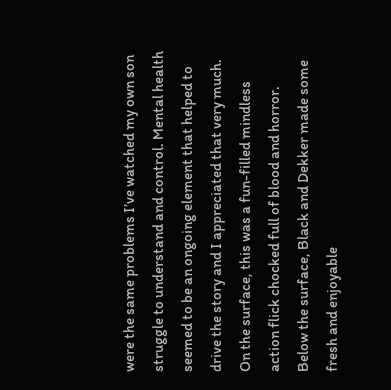were the same problems I’ve watched my own son struggle to understand and control. Mental health seemed to be an ongoing element that helped to drive the story and I appreciated that very much.
On the surface, this was a fun-filled mindless action flick chocked full of blood and horror. Below the surface, Black and Dekker made some fresh and enjoyable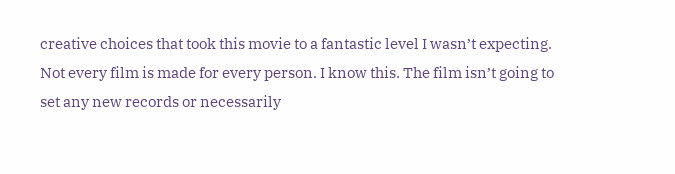creative choices that took this movie to a fantastic level I wasn’t expecting. Not every film is made for every person. I know this. The film isn’t going to set any new records or necessarily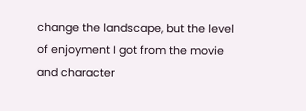change the landscape, but the level of enjoyment I got from the movie and character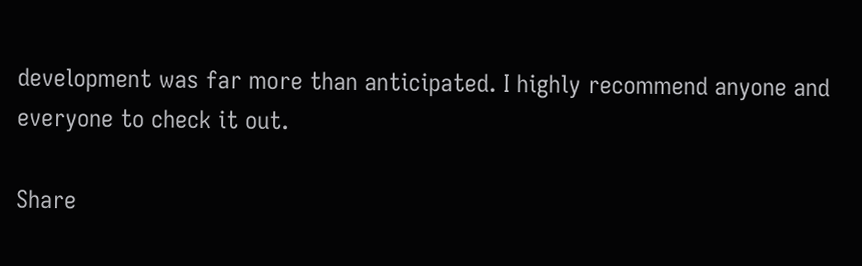development was far more than anticipated. I highly recommend anyone and everyone to check it out.

Share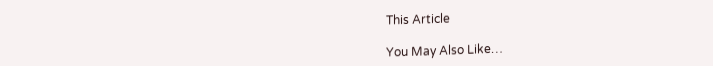This Article

You May Also Like…